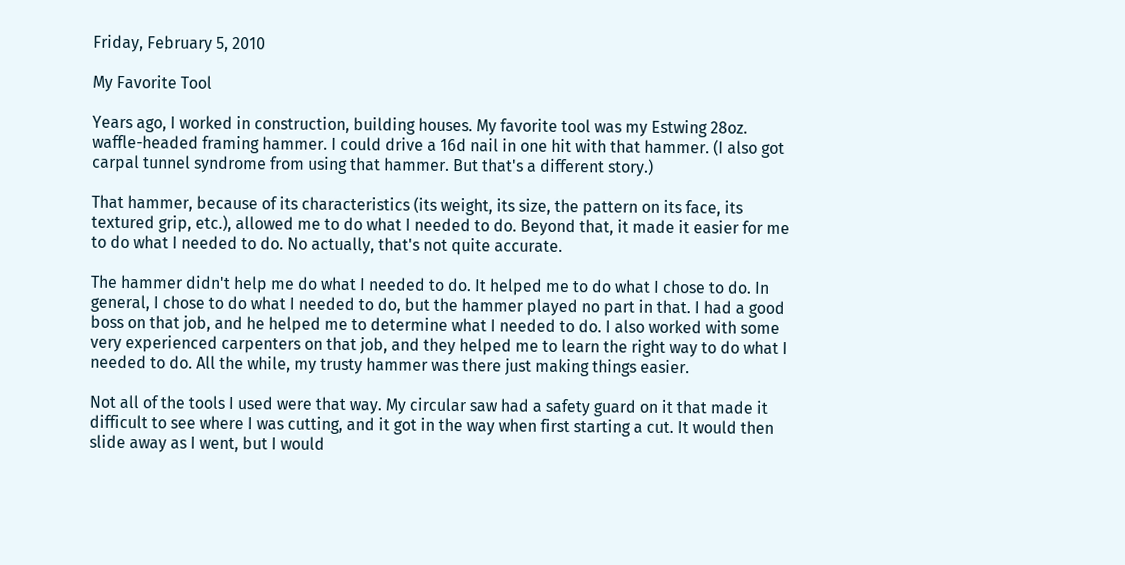Friday, February 5, 2010

My Favorite Tool

Years ago, I worked in construction, building houses. My favorite tool was my Estwing 28oz. waffle-headed framing hammer. I could drive a 16d nail in one hit with that hammer. (I also got carpal tunnel syndrome from using that hammer. But that's a different story.)

That hammer, because of its characteristics (its weight, its size, the pattern on its face, its textured grip, etc.), allowed me to do what I needed to do. Beyond that, it made it easier for me to do what I needed to do. No actually, that's not quite accurate.

The hammer didn't help me do what I needed to do. It helped me to do what I chose to do. In general, I chose to do what I needed to do, but the hammer played no part in that. I had a good boss on that job, and he helped me to determine what I needed to do. I also worked with some very experienced carpenters on that job, and they helped me to learn the right way to do what I needed to do. All the while, my trusty hammer was there just making things easier.

Not all of the tools I used were that way. My circular saw had a safety guard on it that made it difficult to see where I was cutting, and it got in the way when first starting a cut. It would then slide away as I went, but I would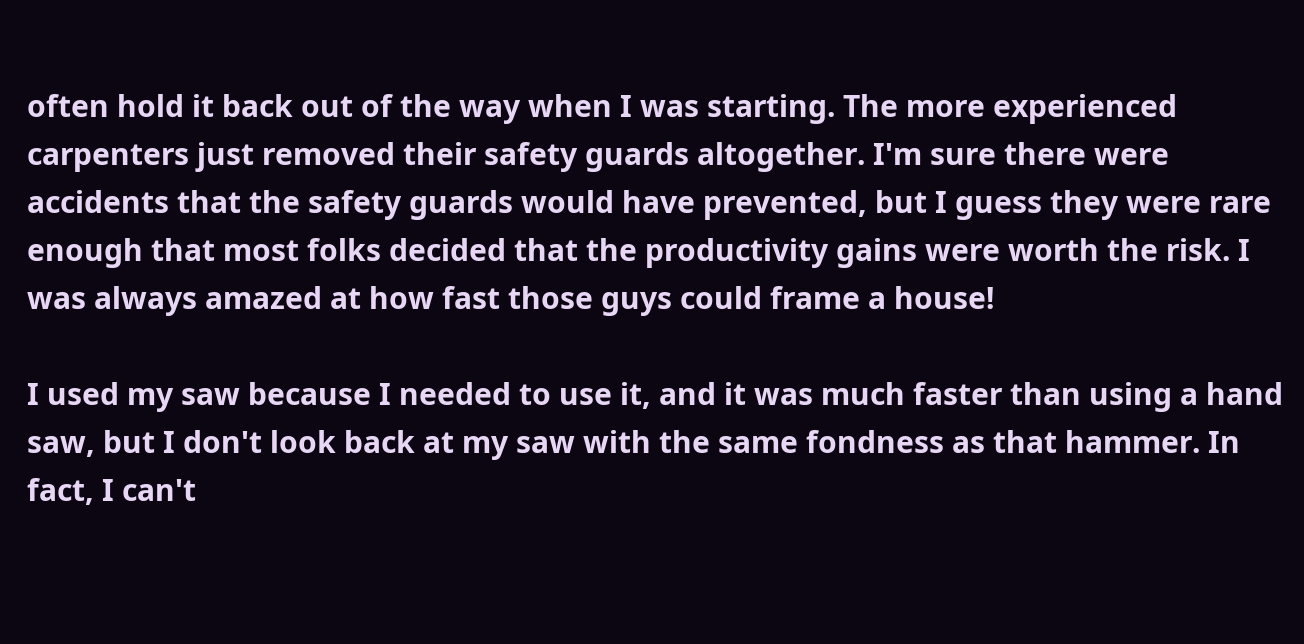often hold it back out of the way when I was starting. The more experienced carpenters just removed their safety guards altogether. I'm sure there were accidents that the safety guards would have prevented, but I guess they were rare enough that most folks decided that the productivity gains were worth the risk. I was always amazed at how fast those guys could frame a house!

I used my saw because I needed to use it, and it was much faster than using a hand saw, but I don't look back at my saw with the same fondness as that hammer. In fact, I can't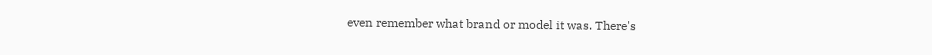even remember what brand or model it was. There's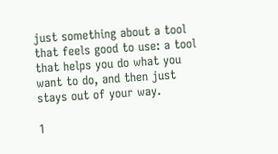just something about a tool that feels good to use: a tool that helps you do what you want to do, and then just stays out of your way.

1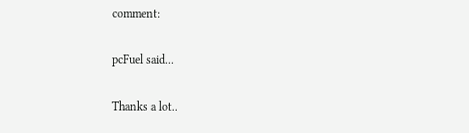comment:

pcFuel said...

Thanks a lot..